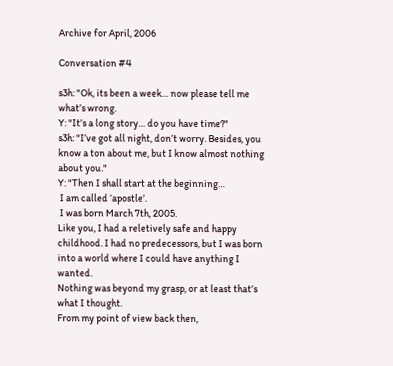Archive for April, 2006

Conversation #4

s3h: "Ok, its been a week… now please tell me what’s wrong.
Y: "It’s a long story… do you have time?"
s3h: "I’ve got all night, don’t worry. Besides, you know a ton about me, but I know almost nothing about you."
Y: "Then I shall start at the beginning…
 I am called ‘apostle’.
 I was born March 7th, 2005.
Like you, I had a reletively safe and happy childhood. I had no predecessors, but I was born into a world where I could have anything I wanted.
Nothing was beyond my grasp, or at least that’s what I thought.
From my point of view back then,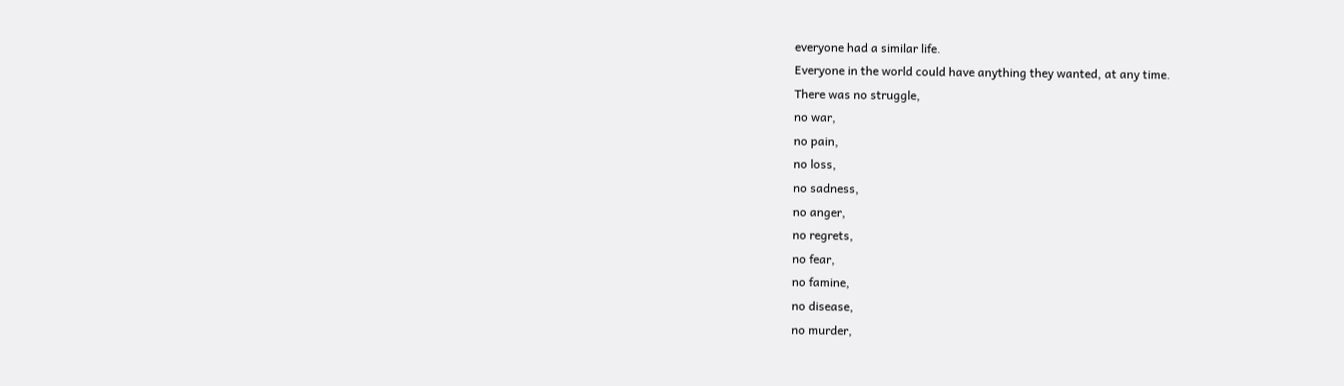everyone had a similar life.
Everyone in the world could have anything they wanted, at any time.
There was no struggle,
no war,
no pain,
no loss,
no sadness,
no anger,
no regrets,
no fear,
no famine,
no disease,
no murder,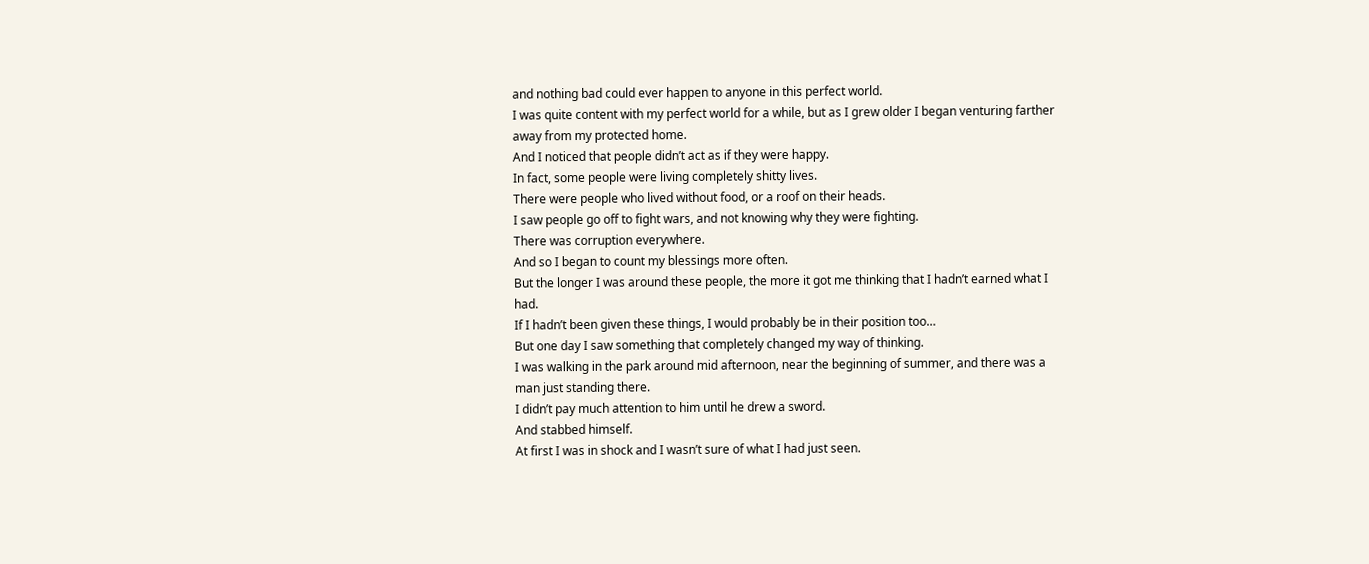and nothing bad could ever happen to anyone in this perfect world.
I was quite content with my perfect world for a while, but as I grew older I began venturing farther away from my protected home.
And I noticed that people didn’t act as if they were happy.
In fact, some people were living completely shitty lives.
There were people who lived without food, or a roof on their heads.
I saw people go off to fight wars, and not knowing why they were fighting.
There was corruption everywhere.
And so I began to count my blessings more often.
But the longer I was around these people, the more it got me thinking that I hadn’t earned what I had.
If I hadn’t been given these things, I would probably be in their position too…
But one day I saw something that completely changed my way of thinking.
I was walking in the park around mid afternoon, near the beginning of summer, and there was a man just standing there.
I didn’t pay much attention to him until he drew a sword.
And stabbed himself.
At first I was in shock and I wasn’t sure of what I had just seen.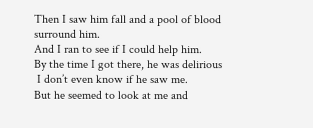Then I saw him fall and a pool of blood surround him.
And I ran to see if I could help him.
By the time I got there, he was delirious
 I don’t even know if he saw me.
But he seemed to look at me and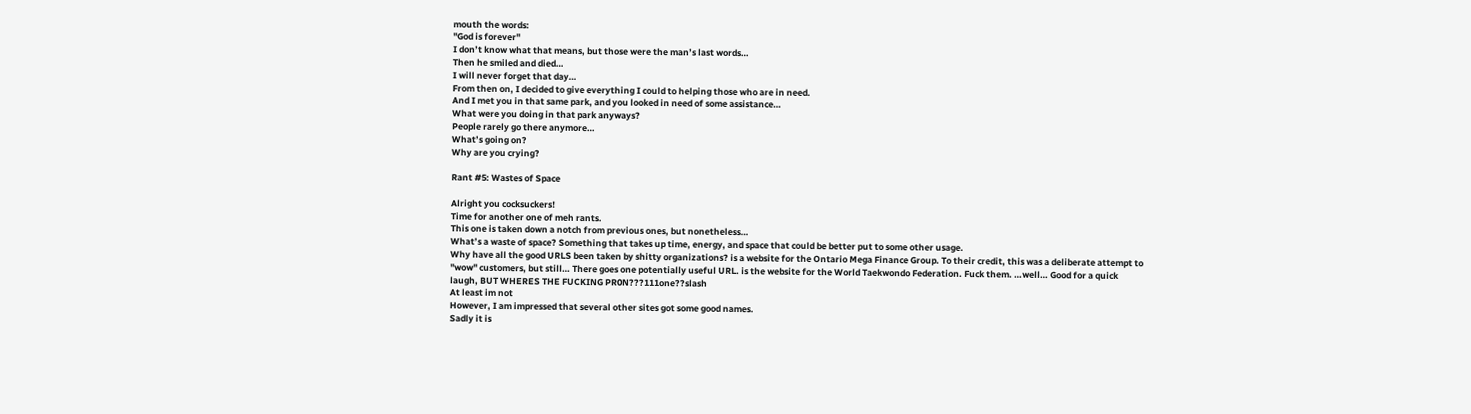mouth the words:
"God is forever"
I don’t know what that means, but those were the man’s last words…
Then he smiled and died…
I will never forget that day…
From then on, I decided to give everything I could to helping those who are in need.
And I met you in that same park, and you looked in need of some assistance…
What were you doing in that park anyways?
People rarely go there anymore…
What’s going on?
Why are you crying?

Rant #5: Wastes of Space

Alright you cocksuckers!
Time for another one of meh rants.
This one is taken down a notch from previous ones, but nonetheless…
What’s a waste of space? Something that takes up time, energy, and space that could be better put to some other usage.
Why have all the good URLS been taken by shitty organizations? is a website for the Ontario Mega Finance Group. To their credit, this was a deliberate attempt to "wow" customers, but still… There goes one potentially useful URL. is the website for the World Taekwondo Federation. Fuck them. …well… Good for a quick laugh, BUT WHERES THE FUCKING PR0N???111one??slash
At least im not
However, I am impressed that several other sites got some good names.
Sadly it is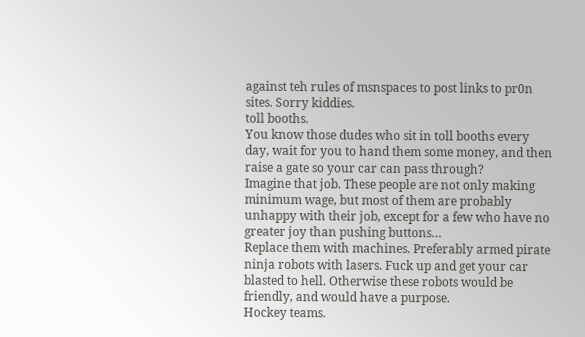against teh rules of msnspaces to post links to pr0n sites. Sorry kiddies.
toll booths.
You know those dudes who sit in toll booths every day, wait for you to hand them some money, and then raise a gate so your car can pass through?
Imagine that job. These people are not only making minimum wage, but most of them are probably unhappy with their job, except for a few who have no greater joy than pushing buttons…
Replace them with machines. Preferably armed pirate ninja robots with lasers. Fuck up and get your car blasted to hell. Otherwise these robots would be friendly, and would have a purpose.
Hockey teams.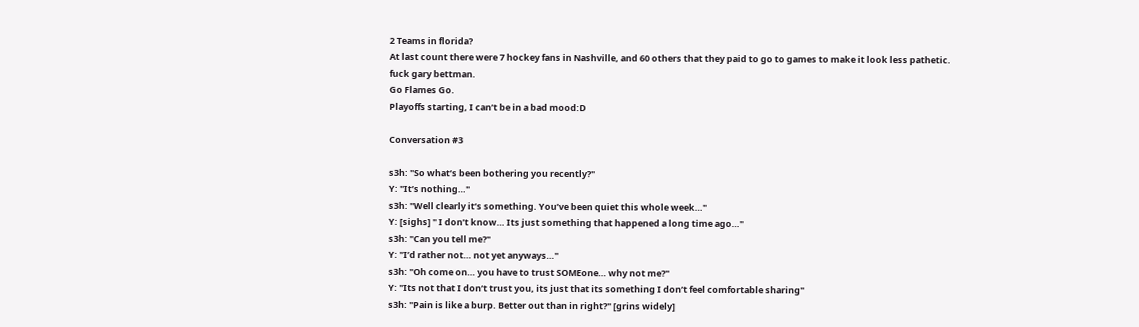2 Teams in florida?
At last count there were 7 hockey fans in Nashville, and 60 others that they paid to go to games to make it look less pathetic.
fuck gary bettman.
Go Flames Go.
Playoffs starting, I can’t be in a bad mood:D

Conversation #3

s3h: "So what’s been bothering you recently?"
Y: "It’s nothing…"
s3h: "Well clearly it’s something. You’ve been quiet this whole week…"
Y: [sighs] " I don’t know… Its just something that happened a long time ago…"
s3h: "Can you tell me?"
Y: "I’d rather not… not yet anyways…"
s3h: "Oh come on… you have to trust SOMEone… why not me?"
Y: "Its not that I don’t trust you, its just that its something I don’t feel comfortable sharing"
s3h: "Pain is like a burp. Better out than in right?" [grins widely]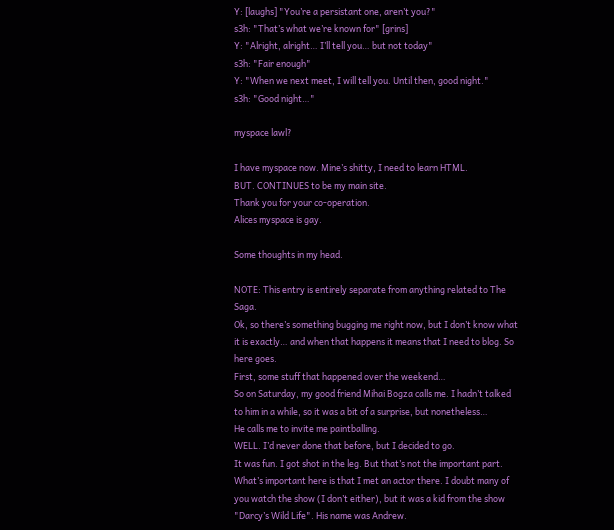Y: [laughs] "You’re a persistant one, aren’t you?"
s3h: "That’s what we’re known for" [grins]
Y: "Alright, alright… I’ll tell you… but not today"
s3h: "Fair enough"
Y: "When we next meet, I will tell you. Until then, good night."
s3h: "Good night…"

myspace lawl?

I have myspace now. Mine’s shitty, I need to learn HTML.
BUT. CONTINUES to be my main site.
Thank you for your co-operation.
Alices myspace is gay.

Some thoughts in my head.

NOTE: This entry is entirely separate from anything related to The Saga.
Ok, so there’s something bugging me right now, but I don’t know what it is exactly… and when that happens it means that I need to blog. So here goes.
First, some stuff that happened over the weekend…
So on Saturday, my good friend Mihai Bogza calls me. I hadn’t talked to him in a while, so it was a bit of a surprise, but nonetheless…
He calls me to invite me paintballing.
WELL. I’d never done that before, but I decided to go.
It was fun. I got shot in the leg. But that’s not the important part. What’s important here is that I met an actor there. I doubt many of you watch the show (I don’t either), but it was a kid from the show "Darcy’s Wild Life". His name was Andrew.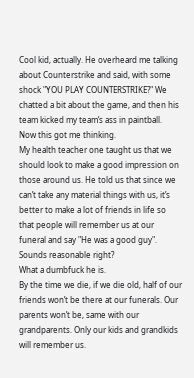Cool kid, actually. He overheard me talking about Counterstrike and said, with some shock "YOU PLAY COUNTERSTRIKE?" We chatted a bit about the game, and then his team kicked my team’s ass in paintball.
Now this got me thinking.
My health teacher one taught us that we should look to make a good impression on those around us. He told us that since we can’t take any material things with us, it’s better to make a lot of friends in life so that people will remember us at our funeral and say "He was a good guy".
Sounds reasonable right?
What a dumbfuck he is.
By the time we die, if we die old, half of our friends won’t be there at our funerals. Our parents won’t be, same with our grandparents. Only our kids and grandkids will remember us.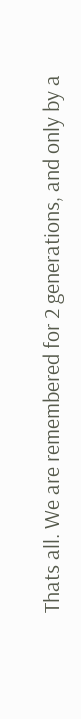Thats all. We are remembered for 2 generations, and only by a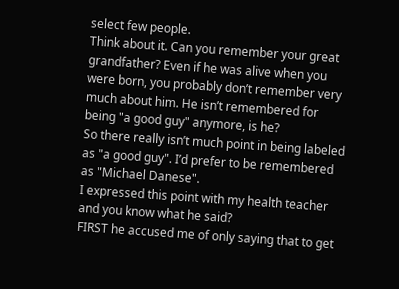select few people.
Think about it. Can you remember your great grandfather? Even if he was alive when you were born, you probably don’t remember very much about him. He isn’t remembered for being "a good guy" anymore, is he?
So there really isn’t much point in being labeled as "a good guy". I’d prefer to be remembered as "Michael Danese".
I expressed this point with my health teacher and you know what he said?
FIRST he accused me of only saying that to get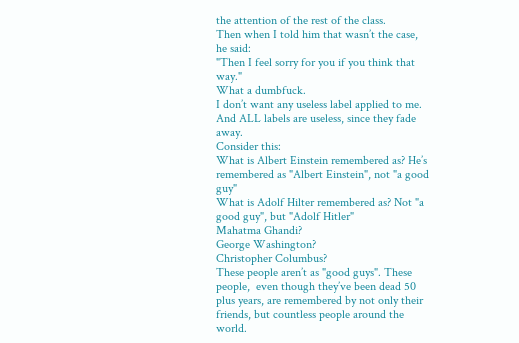the attention of the rest of the class.
Then when I told him that wasn’t the case, he said:
"Then I feel sorry for you if you think that way."
What a dumbfuck.
I don’t want any useless label applied to me. And ALL labels are useless, since they fade away.
Consider this:
What is Albert Einstein remembered as? He’s remembered as "Albert Einstein", not "a good guy"
What is Adolf Hilter remembered as? Not "a good guy", but "Adolf Hitler"
Mahatma Ghandi?
George Washington?
Christopher Columbus?
These people aren’t as "good guys". These people,  even though they’ve been dead 50 plus years, are remembered by not only their friends, but countless people around the world.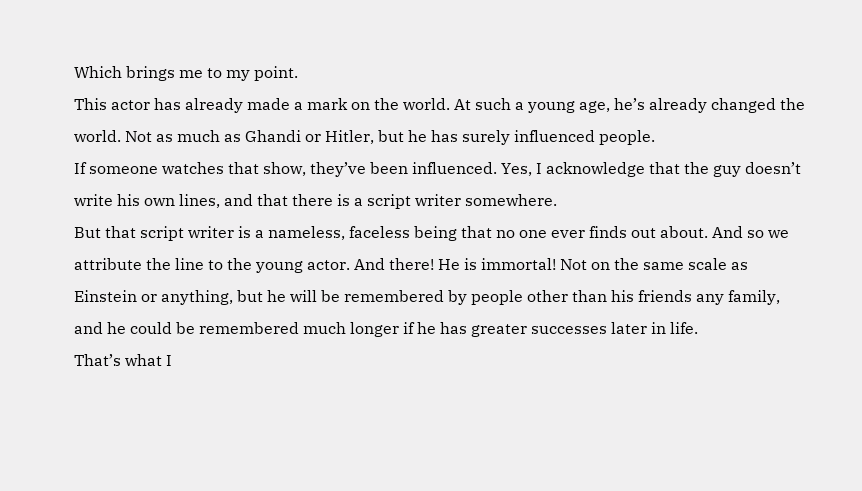Which brings me to my point.
This actor has already made a mark on the world. At such a young age, he’s already changed the world. Not as much as Ghandi or Hitler, but he has surely influenced people.
If someone watches that show, they’ve been influenced. Yes, I acknowledge that the guy doesn’t write his own lines, and that there is a script writer somewhere.
But that script writer is a nameless, faceless being that no one ever finds out about. And so we attribute the line to the young actor. And there! He is immortal! Not on the same scale as Einstein or anything, but he will be remembered by people other than his friends any family, and he could be remembered much longer if he has greater successes later in life.
That’s what I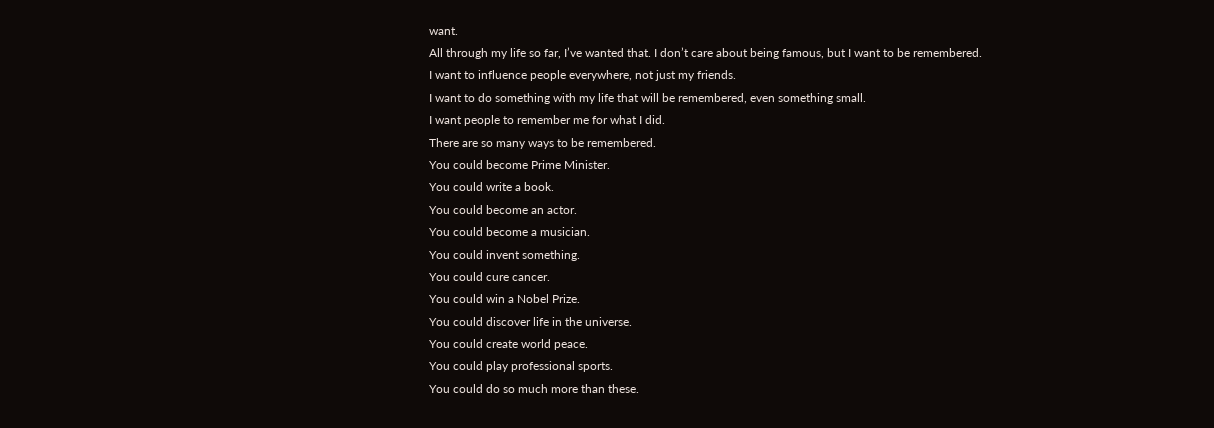want.
All through my life so far, I’ve wanted that. I don’t care about being famous, but I want to be remembered.
I want to influence people everywhere, not just my friends.
I want to do something with my life that will be remembered, even something small.
I want people to remember me for what I did.
There are so many ways to be remembered.
You could become Prime Minister.
You could write a book.
You could become an actor.
You could become a musician.
You could invent something.
You could cure cancer.
You could win a Nobel Prize.
You could discover life in the universe.
You could create world peace.
You could play professional sports.
You could do so much more than these.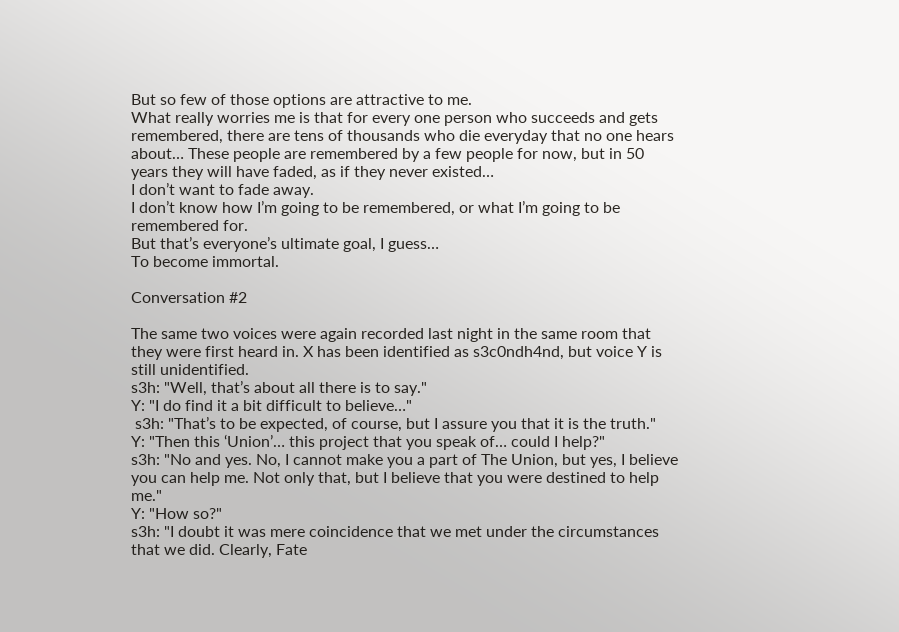But so few of those options are attractive to me.
What really worries me is that for every one person who succeeds and gets remembered, there are tens of thousands who die everyday that no one hears about… These people are remembered by a few people for now, but in 50 years they will have faded, as if they never existed…
I don’t want to fade away.
I don’t know how I’m going to be remembered, or what I’m going to be remembered for.
But that’s everyone’s ultimate goal, I guess…
To become immortal.

Conversation #2

The same two voices were again recorded last night in the same room that they were first heard in. X has been identified as s3c0ndh4nd, but voice Y is still unidentified.
s3h: "Well, that’s about all there is to say."
Y: "I do find it a bit difficult to believe…"
 s3h: "That’s to be expected, of course, but I assure you that it is the truth."
Y: "Then this ‘Union’… this project that you speak of… could I help?"
s3h: "No and yes. No, I cannot make you a part of The Union, but yes, I believe you can help me. Not only that, but I believe that you were destined to help me."
Y: "How so?"
s3h: "I doubt it was mere coincidence that we met under the circumstances that we did. Clearly, Fate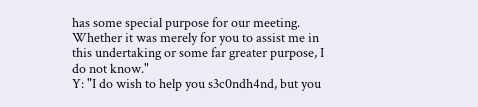has some special purpose for our meeting. Whether it was merely for you to assist me in this undertaking or some far greater purpose, I do not know."
Y: "I do wish to help you s3c0ndh4nd, but you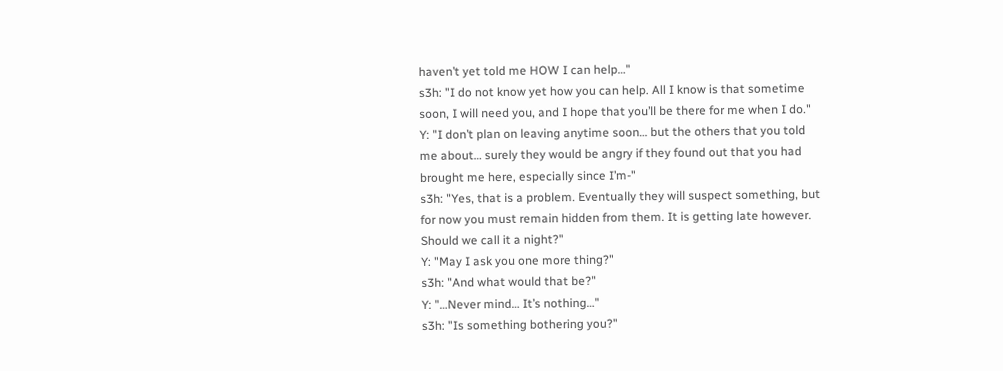haven’t yet told me HOW I can help…"
s3h: "I do not know yet how you can help. All I know is that sometime soon, I will need you, and I hope that you’ll be there for me when I do."
Y: "I don’t plan on leaving anytime soon… but the others that you told me about… surely they would be angry if they found out that you had brought me here, especially since I’m-"
s3h: "Yes, that is a problem. Eventually they will suspect something, but for now you must remain hidden from them. It is getting late however. Should we call it a night?"
Y: "May I ask you one more thing?"
s3h: "And what would that be?"
Y: "…Never mind… It’s nothing…"
s3h: "Is something bothering you?"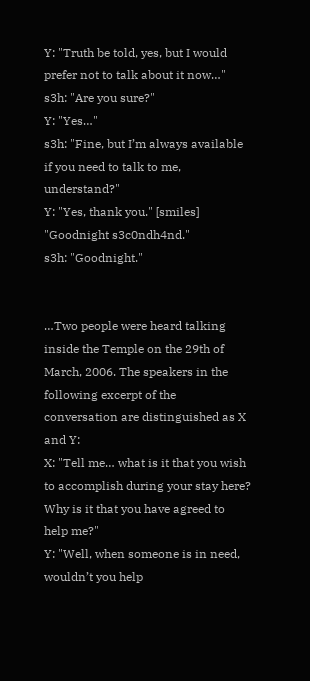Y: "Truth be told, yes, but I would prefer not to talk about it now…"
s3h: "Are you sure?"
Y: "Yes…"
s3h: "Fine, but I’m always available if you need to talk to me, understand?"
Y: "Yes, thank you." [smiles]  "Goodnight s3c0ndh4nd."
s3h: "Goodnight."


…Two people were heard talking inside the Temple on the 29th of March, 2006. The speakers in the following excerpt of the conversation are distinguished as X and Y:
X: "Tell me… what is it that you wish to accomplish during your stay here? Why is it that you have agreed to help me?"
Y: "Well, when someone is in need, wouldn’t you help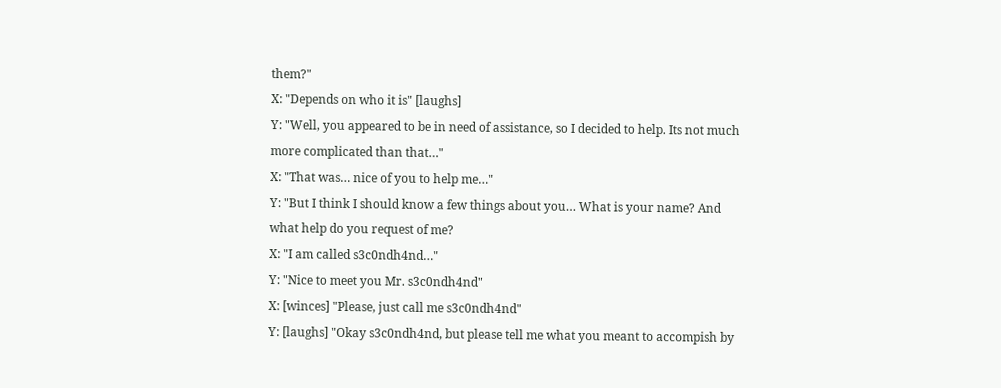them?"
X: "Depends on who it is" [laughs]
Y: "Well, you appeared to be in need of assistance, so I decided to help. Its not much more complicated than that…"
X: "That was… nice of you to help me…"
Y: "But I think I should know a few things about you… What is your name? And what help do you request of me?
X: "I am called s3c0ndh4nd…"
Y: "Nice to meet you Mr. s3c0ndh4nd"
X: [winces] "Please, just call me s3c0ndh4nd"
Y: [laughs] "Okay s3c0ndh4nd, but please tell me what you meant to accompish by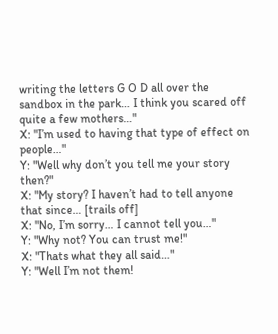writing the letters G O D all over the sandbox in the park… I think you scared off quite a few mothers…"
X: "I’m used to having that type of effect on people…"
Y: "Well why don’t you tell me your story then?"
X: "My story? I haven’t had to tell anyone that since… [trails off]
X: "No, I’m sorry… I cannot tell you…"
Y: "Why not? You can trust me!"
X: "Thats what they all said…"
Y: "Well I’m not them!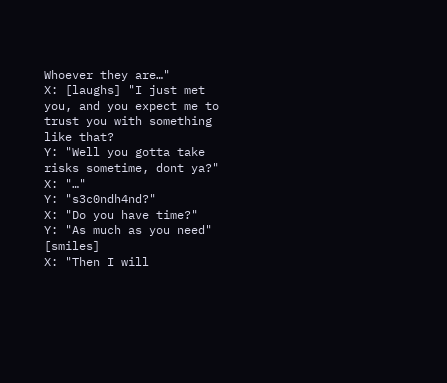Whoever they are…"
X: [laughs] "I just met you, and you expect me to trust you with something like that?
Y: "Well you gotta take risks sometime, dont ya?"
X: "…"
Y: "s3c0ndh4nd?"
X: "Do you have time?"
Y: "As much as you need" [smiles]
X: "Then I will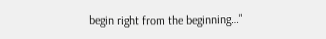begin right from the beginning…"